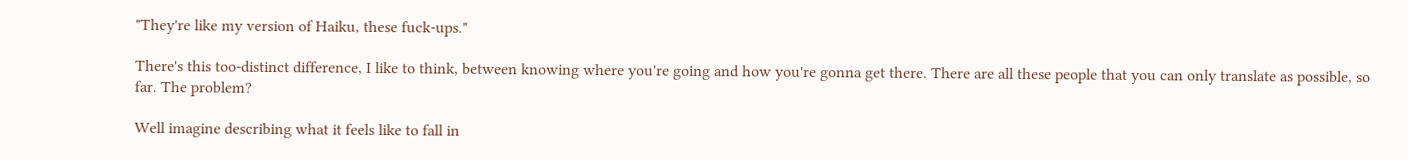"They're like my version of Haiku, these fuck-ups."

There's this too-distinct difference, I like to think, between knowing where you're going and how you're gonna get there. There are all these people that you can only translate as possible, so far. The problem?

Well imagine describing what it feels like to fall in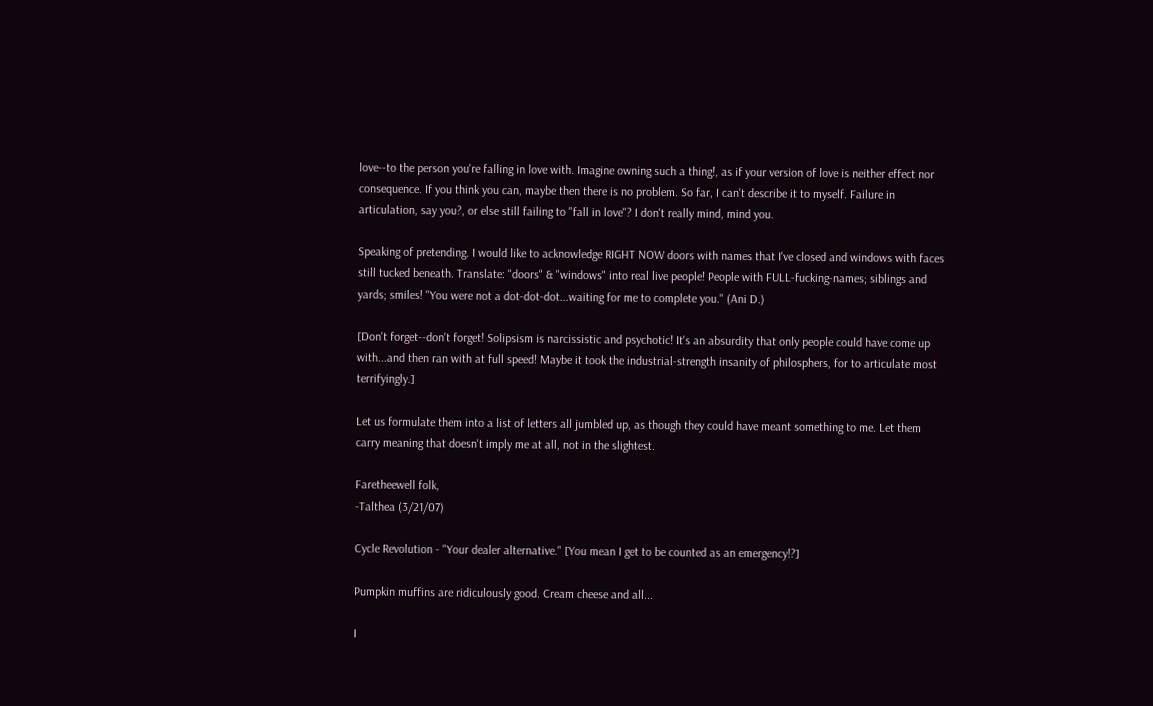love--to the person you're falling in love with. Imagine owning such a thing!, as if your version of love is neither effect nor consequence. If you think you can, maybe then there is no problem. So far, I can't describe it to myself. Failure in articulation, say you?, or else still failing to "fall in love"? I don't really mind, mind you.

Speaking of pretending. I would like to acknowledge RIGHT NOW doors with names that I've closed and windows with faces still tucked beneath. Translate: "doors" & "windows" into real live people! People with FULL-fucking-names; siblings and yards; smiles! "You were not a dot-dot-dot...waiting for me to complete you." (Ani D.)

[Don't forget--don't forget! Solipsism is narcissistic and psychotic! It's an absurdity that only people could have come up with...and then ran with at full speed! Maybe it took the industrial-strength insanity of philosphers, for to articulate most terrifyingly.]

Let us formulate them into a list of letters all jumbled up, as though they could have meant something to me. Let them carry meaning that doesn't imply me at all, not in the slightest.

Faretheewell folk,
-Talthea (3/21/07)

Cycle Revolution - "Your dealer alternative." [You mean I get to be counted as an emergency!?]

Pumpkin muffins are ridiculously good. Cream cheese and all...

I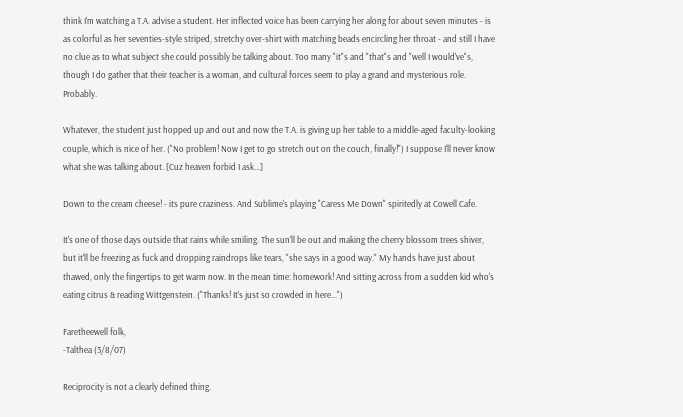think I'm watching a T.A. advise a student. Her inflected voice has been carrying her along for about seven minutes - is as colorful as her seventies-style striped, stretchy over-shirt with matching beads encircling her throat - and still I have no clue as to what subject she could possibly be talking about. Too many "it"s and "that"s and "well I would've"s, though I do gather that their teacher is a woman, and cultural forces seem to play a grand and mysterious role. Probably.

Whatever, the student just hopped up and out and now the T.A. is giving up her table to a middle-aged faculty-looking couple, which is nice of her. ("No problem! Now I get to go stretch out on the couch, finally!") I suppose I'll never know what she was talking about. [Cuz heaven forbid I ask...]

Down to the cream cheese! - its pure craziness. And Sublime's playing "Caress Me Down" spiritedly at Cowell Cafe.

It's one of those days outside that rains while smiling. The sun'll be out and making the cherry blossom trees shiver, but it'll be freezing as fuck and dropping raindrops like tears, "she says in a good way." My hands have just about thawed, only the fingertips to get warm now. In the mean time: homework! And sitting across from a sudden kid who's eating citrus & reading Wittgenstein. ("Thanks! It's just so crowded in here...")

Faretheewell folk,
-Talthea (3/8/07)

Reciprocity is not a clearly defined thing.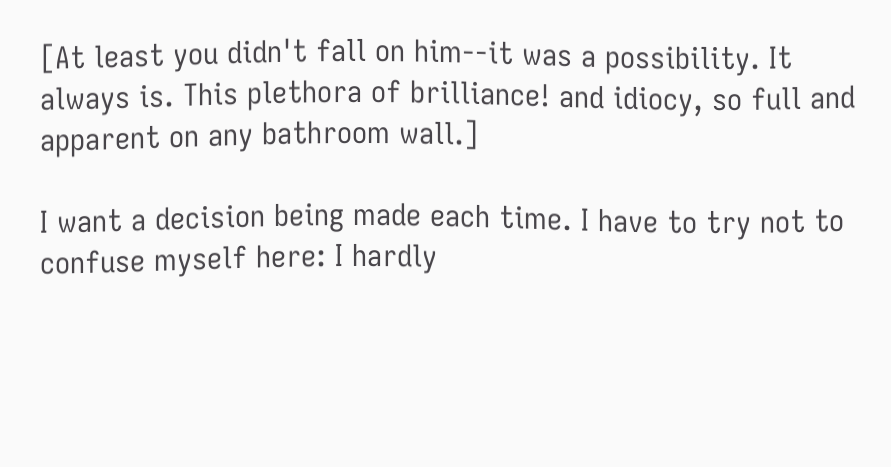[At least you didn't fall on him--it was a possibility. It always is. This plethora of brilliance! and idiocy, so full and apparent on any bathroom wall.]

I want a decision being made each time. I have to try not to confuse myself here: I hardly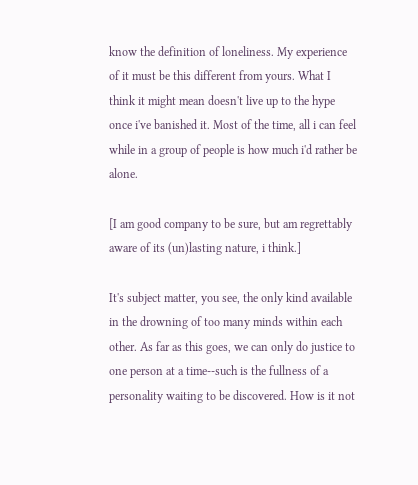know the definition of loneliness. My experience of it must be this different from yours. What I think it might mean doesn't live up to the hype once i've banished it. Most of the time, all i can feel while in a group of people is how much i'd rather be alone.

[I am good company to be sure, but am regrettably aware of its (un)lasting nature, i think.]

It's subject matter, you see, the only kind available in the drowning of too many minds within each other. As far as this goes, we can only do justice to one person at a time--such is the fullness of a personality waiting to be discovered. How is it not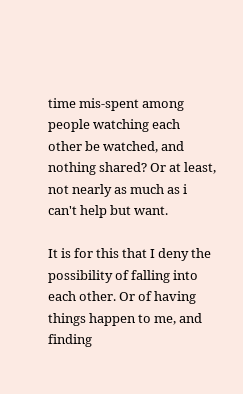time mis-spent among people watching each other be watched, and nothing shared? Or at least, not nearly as much as i can't help but want.

It is for this that I deny the possibility of falling into each other. Or of having things happen to me, and finding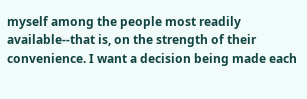myself among the people most readily available--that is, on the strength of their convenience. I want a decision being made each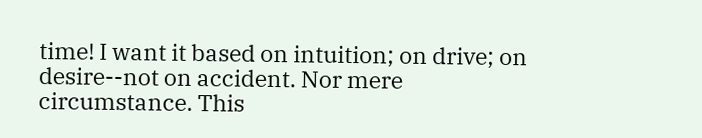time! I want it based on intuition; on drive; on desire--not on accident. Nor mere circumstance. This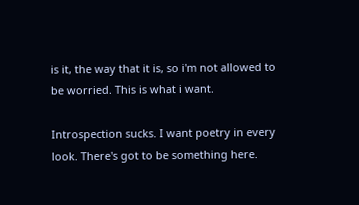is it, the way that it is, so i'm not allowed to be worried. This is what i want.

Introspection sucks. I want poetry in every look. There's got to be something here.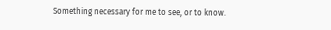Something necessary for me to see, or to know.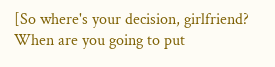[So where's your decision, girlfriend? When are you going to put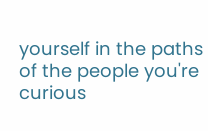yourself in the paths of the people you're curious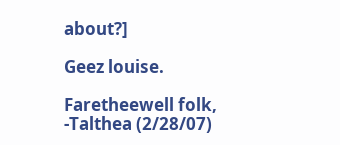about?]

Geez louise.

Faretheewell folk,
-Talthea (2/28/07)